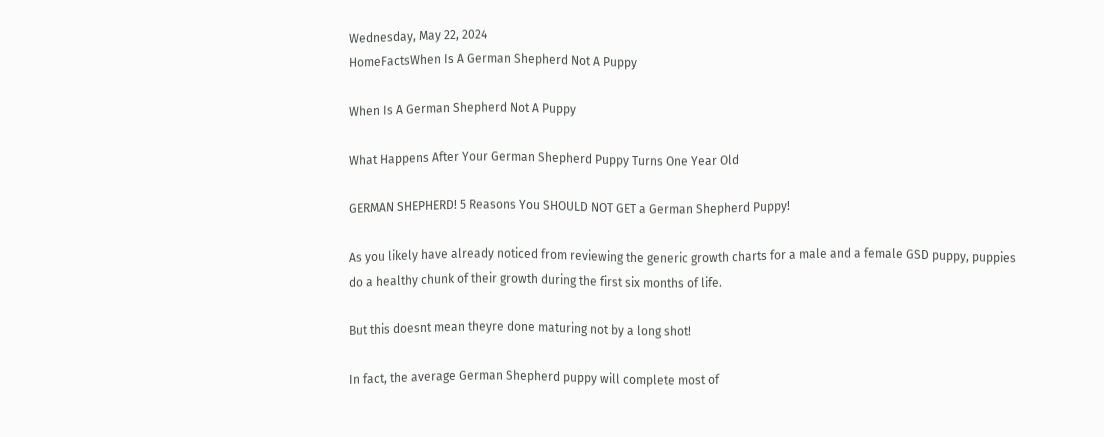Wednesday, May 22, 2024
HomeFactsWhen Is A German Shepherd Not A Puppy

When Is A German Shepherd Not A Puppy

What Happens After Your German Shepherd Puppy Turns One Year Old

GERMAN SHEPHERD! 5 Reasons You SHOULD NOT GET a German Shepherd Puppy!

As you likely have already noticed from reviewing the generic growth charts for a male and a female GSD puppy, puppies do a healthy chunk of their growth during the first six months of life.

But this doesnt mean theyre done maturing not by a long shot!

In fact, the average German Shepherd puppy will complete most of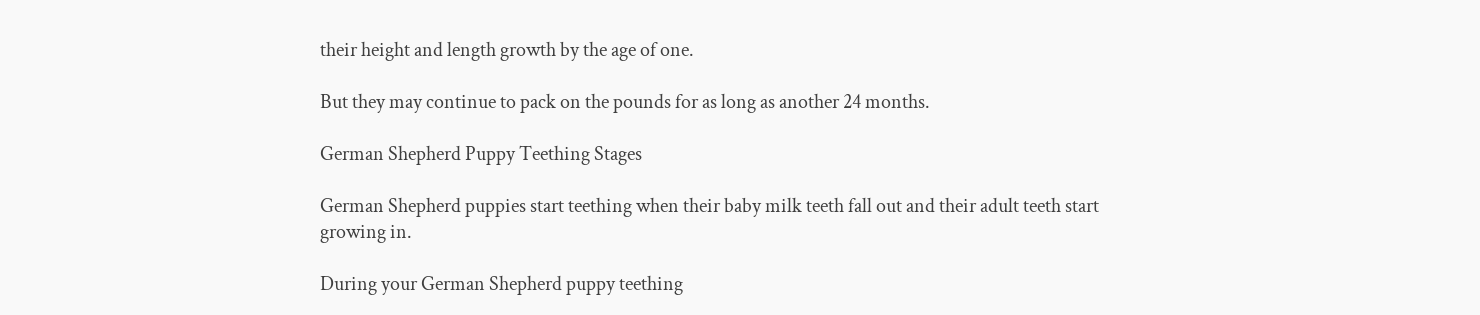their height and length growth by the age of one.

But they may continue to pack on the pounds for as long as another 24 months.

German Shepherd Puppy Teething Stages

German Shepherd puppies start teething when their baby milk teeth fall out and their adult teeth start growing in.

During your German Shepherd puppy teething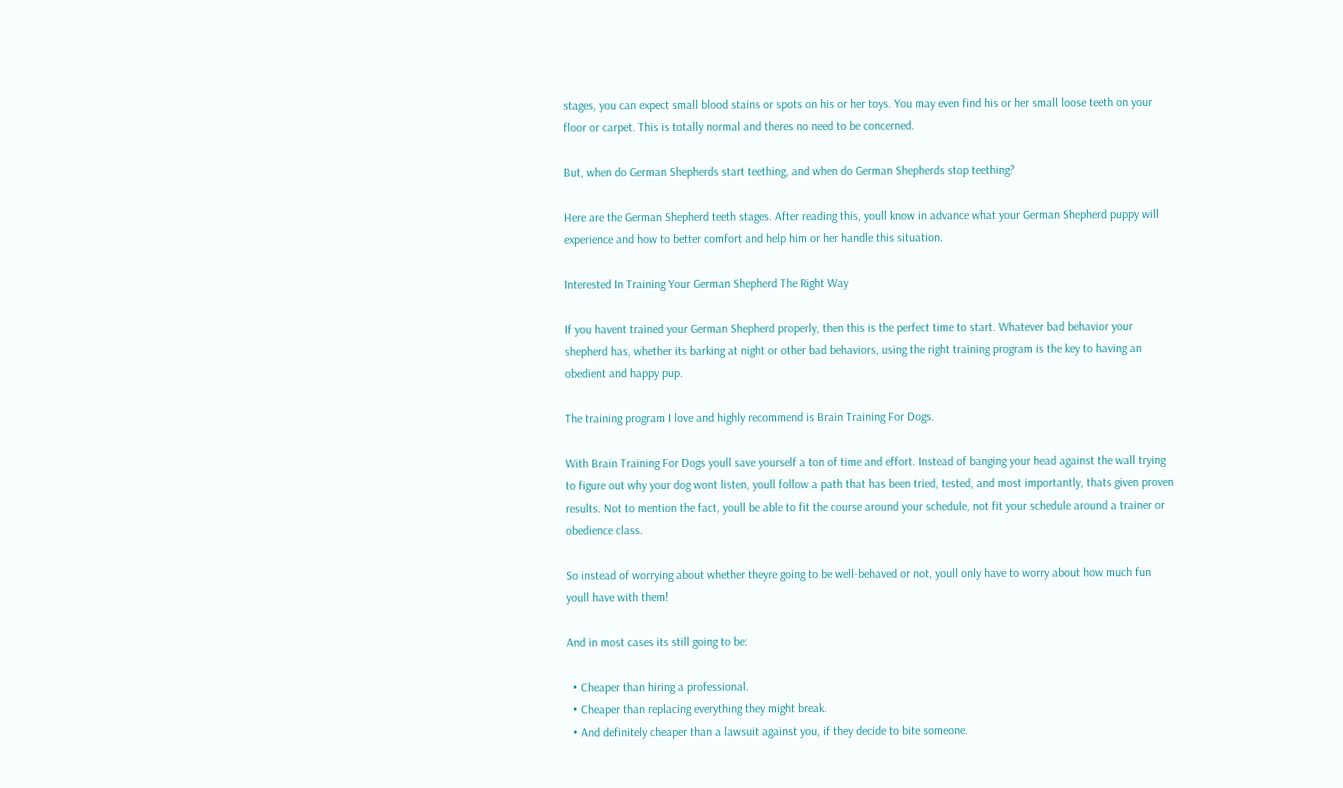stages, you can expect small blood stains or spots on his or her toys. You may even find his or her small loose teeth on your floor or carpet. This is totally normal and theres no need to be concerned.

But, when do German Shepherds start teething, and when do German Shepherds stop teething?

Here are the German Shepherd teeth stages. After reading this, youll know in advance what your German Shepherd puppy will experience and how to better comfort and help him or her handle this situation.

Interested In Training Your German Shepherd The Right Way

If you havent trained your German Shepherd properly, then this is the perfect time to start. Whatever bad behavior your shepherd has, whether its barking at night or other bad behaviors, using the right training program is the key to having an obedient and happy pup.

The training program I love and highly recommend is Brain Training For Dogs.

With Brain Training For Dogs youll save yourself a ton of time and effort. Instead of banging your head against the wall trying to figure out why your dog wont listen, youll follow a path that has been tried, tested, and most importantly, thats given proven results. Not to mention the fact, youll be able to fit the course around your schedule, not fit your schedule around a trainer or obedience class.

So instead of worrying about whether theyre going to be well-behaved or not, youll only have to worry about how much fun youll have with them!

And in most cases its still going to be:

  • Cheaper than hiring a professional.
  • Cheaper than replacing everything they might break.
  • And definitely cheaper than a lawsuit against you, if they decide to bite someone.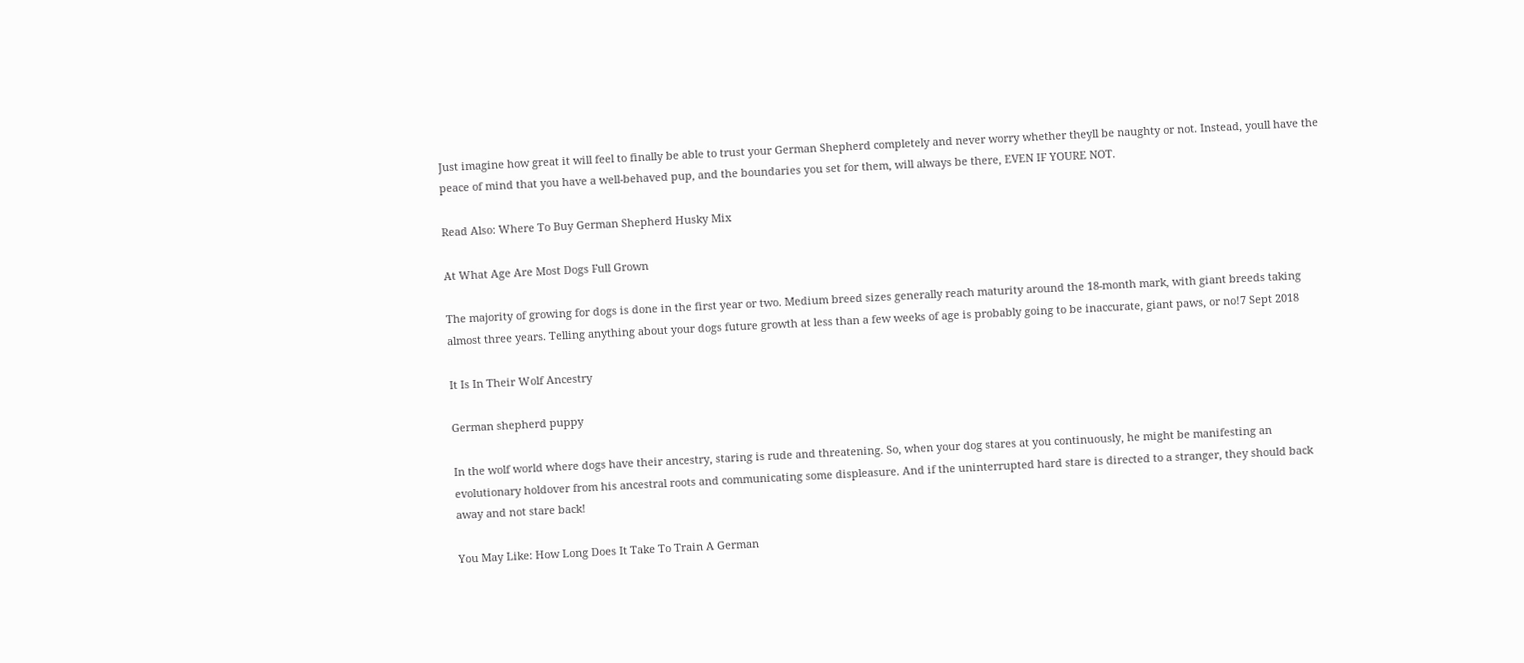Just imagine how great it will feel to finally be able to trust your German Shepherd completely and never worry whether theyll be naughty or not. Instead, youll have the peace of mind that you have a well-behaved pup, and the boundaries you set for them, will always be there, EVEN IF YOURE NOT.

Read Also: Where To Buy German Shepherd Husky Mix

At What Age Are Most Dogs Full Grown

The majority of growing for dogs is done in the first year or two. Medium breed sizes generally reach maturity around the 18-month mark, with giant breeds taking almost three years. Telling anything about your dogs future growth at less than a few weeks of age is probably going to be inaccurate, giant paws, or no!7 Sept 2018

It Is In Their Wolf Ancestry

German shepherd puppy

In the wolf world where dogs have their ancestry, staring is rude and threatening. So, when your dog stares at you continuously, he might be manifesting an evolutionary holdover from his ancestral roots and communicating some displeasure. And if the uninterrupted hard stare is directed to a stranger, they should back away and not stare back!

You May Like: How Long Does It Take To Train A German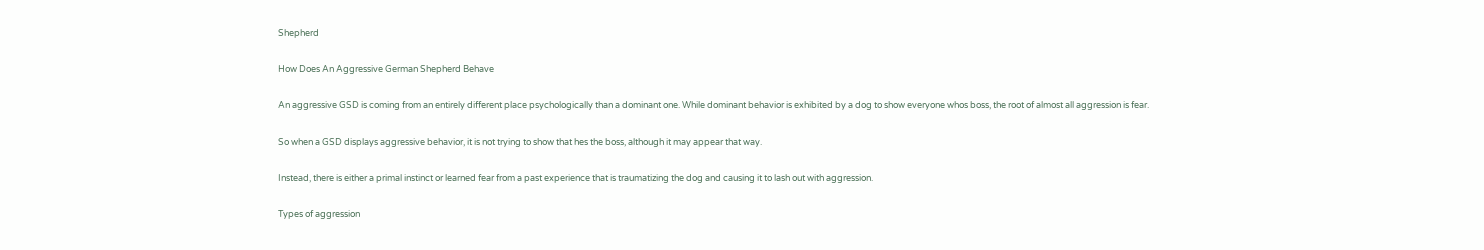Shepherd

How Does An Aggressive German Shepherd Behave

An aggressive GSD is coming from an entirely different place psychologically than a dominant one. While dominant behavior is exhibited by a dog to show everyone whos boss, the root of almost all aggression is fear.

So when a GSD displays aggressive behavior, it is not trying to show that hes the boss, although it may appear that way.

Instead, there is either a primal instinct or learned fear from a past experience that is traumatizing the dog and causing it to lash out with aggression.

Types of aggression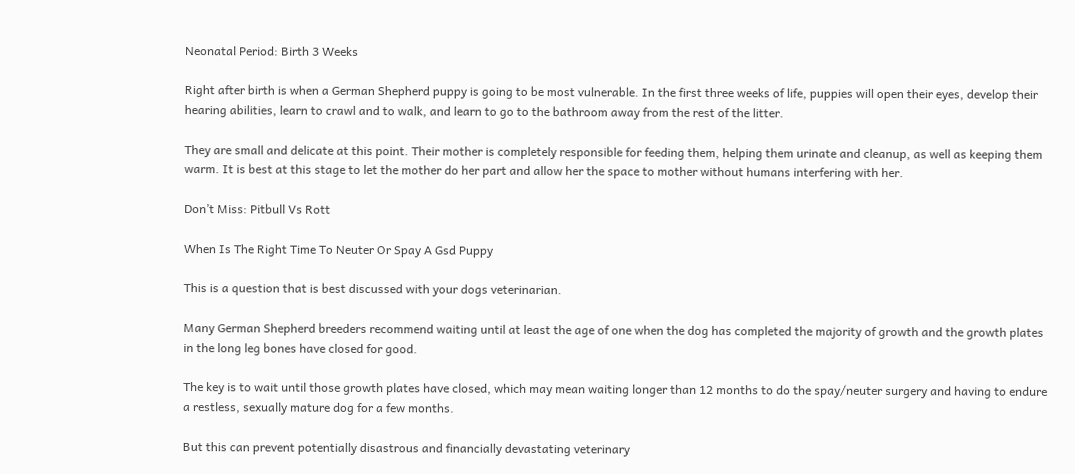Neonatal Period: Birth 3 Weeks

Right after birth is when a German Shepherd puppy is going to be most vulnerable. In the first three weeks of life, puppies will open their eyes, develop their hearing abilities, learn to crawl and to walk, and learn to go to the bathroom away from the rest of the litter.

They are small and delicate at this point. Their mother is completely responsible for feeding them, helping them urinate and cleanup, as well as keeping them warm. It is best at this stage to let the mother do her part and allow her the space to mother without humans interfering with her.

Don’t Miss: Pitbull Vs Rott

When Is The Right Time To Neuter Or Spay A Gsd Puppy

This is a question that is best discussed with your dogs veterinarian.

Many German Shepherd breeders recommend waiting until at least the age of one when the dog has completed the majority of growth and the growth plates in the long leg bones have closed for good.

The key is to wait until those growth plates have closed, which may mean waiting longer than 12 months to do the spay/neuter surgery and having to endure a restless, sexually mature dog for a few months.

But this can prevent potentially disastrous and financially devastating veterinary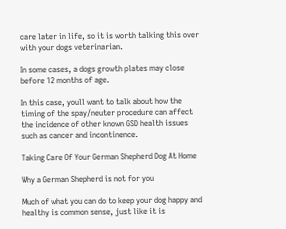care later in life, so it is worth talking this over with your dogs veterinarian.

In some cases, a dogs growth plates may close before 12 months of age.

In this case, youll want to talk about how the timing of the spay/neuter procedure can affect the incidence of other known GSD health issues such as cancer and incontinence.

Taking Care Of Your German Shepherd Dog At Home

Why a German Shepherd is not for you

Much of what you can do to keep your dog happy and healthy is common sense, just like it is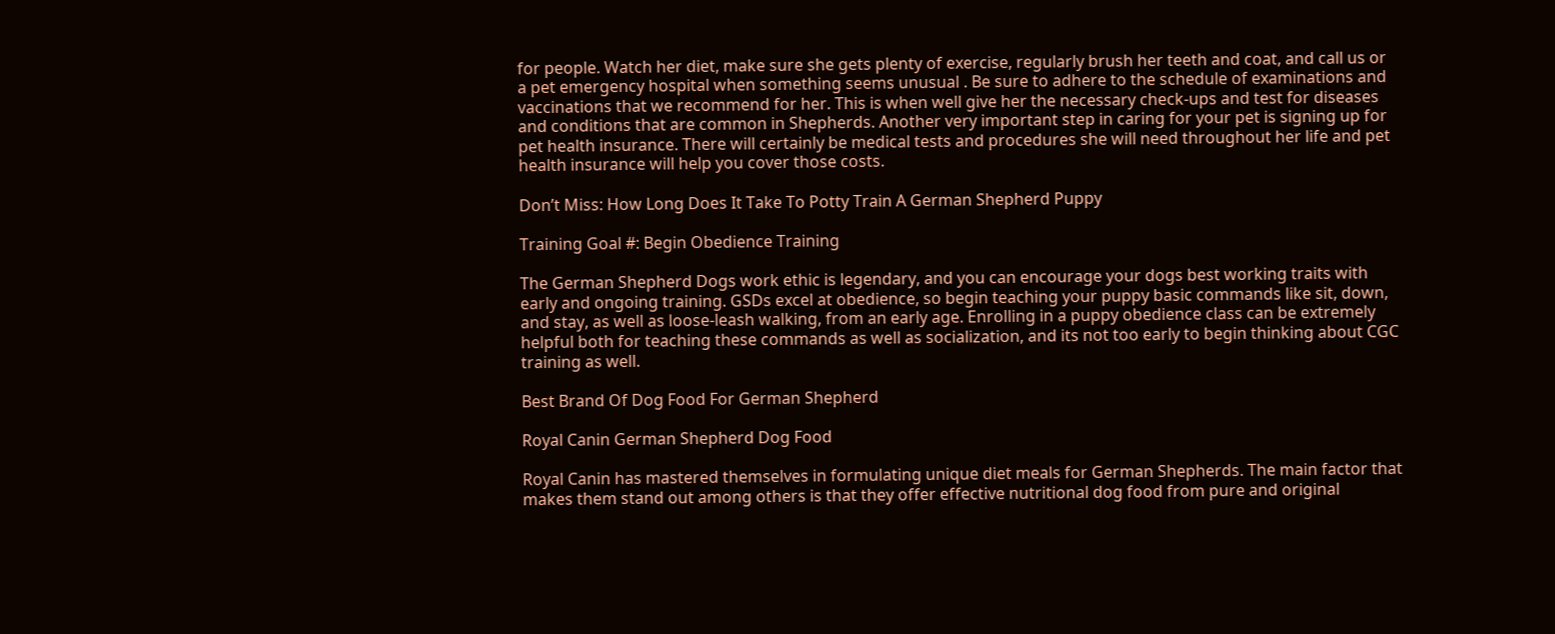for people. Watch her diet, make sure she gets plenty of exercise, regularly brush her teeth and coat, and call us or a pet emergency hospital when something seems unusual . Be sure to adhere to the schedule of examinations and vaccinations that we recommend for her. This is when well give her the necessary check-ups and test for diseases and conditions that are common in Shepherds. Another very important step in caring for your pet is signing up for pet health insurance. There will certainly be medical tests and procedures she will need throughout her life and pet health insurance will help you cover those costs.

Don’t Miss: How Long Does It Take To Potty Train A German Shepherd Puppy

Training Goal #: Begin Obedience Training

The German Shepherd Dogs work ethic is legendary, and you can encourage your dogs best working traits with early and ongoing training. GSDs excel at obedience, so begin teaching your puppy basic commands like sit, down, and stay, as well as loose-leash walking, from an early age. Enrolling in a puppy obedience class can be extremely helpful both for teaching these commands as well as socialization, and its not too early to begin thinking about CGC training as well.

Best Brand Of Dog Food For German Shepherd

Royal Canin German Shepherd Dog Food

Royal Canin has mastered themselves in formulating unique diet meals for German Shepherds. The main factor that makes them stand out among others is that they offer effective nutritional dog food from pure and original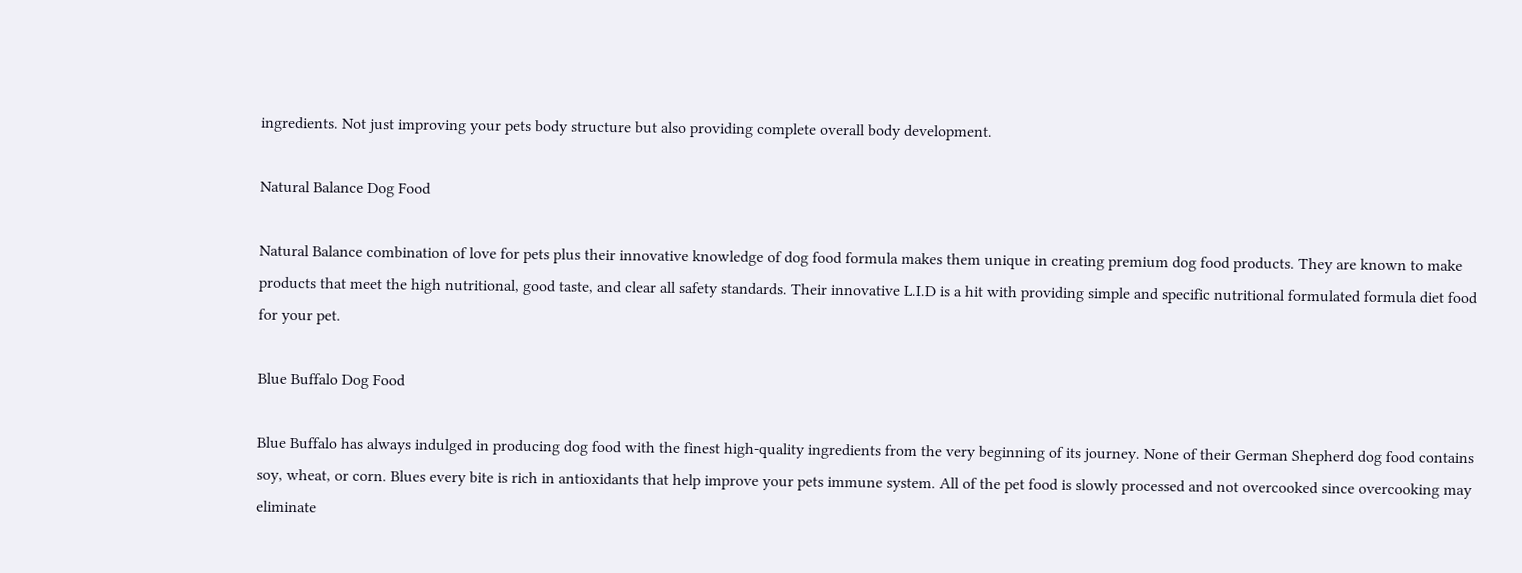ingredients. Not just improving your pets body structure but also providing complete overall body development.

Natural Balance Dog Food

Natural Balance combination of love for pets plus their innovative knowledge of dog food formula makes them unique in creating premium dog food products. They are known to make products that meet the high nutritional, good taste, and clear all safety standards. Their innovative L.I.D is a hit with providing simple and specific nutritional formulated formula diet food for your pet.

Blue Buffalo Dog Food

Blue Buffalo has always indulged in producing dog food with the finest high-quality ingredients from the very beginning of its journey. None of their German Shepherd dog food contains soy, wheat, or corn. Blues every bite is rich in antioxidants that help improve your pets immune system. All of the pet food is slowly processed and not overcooked since overcooking may eliminate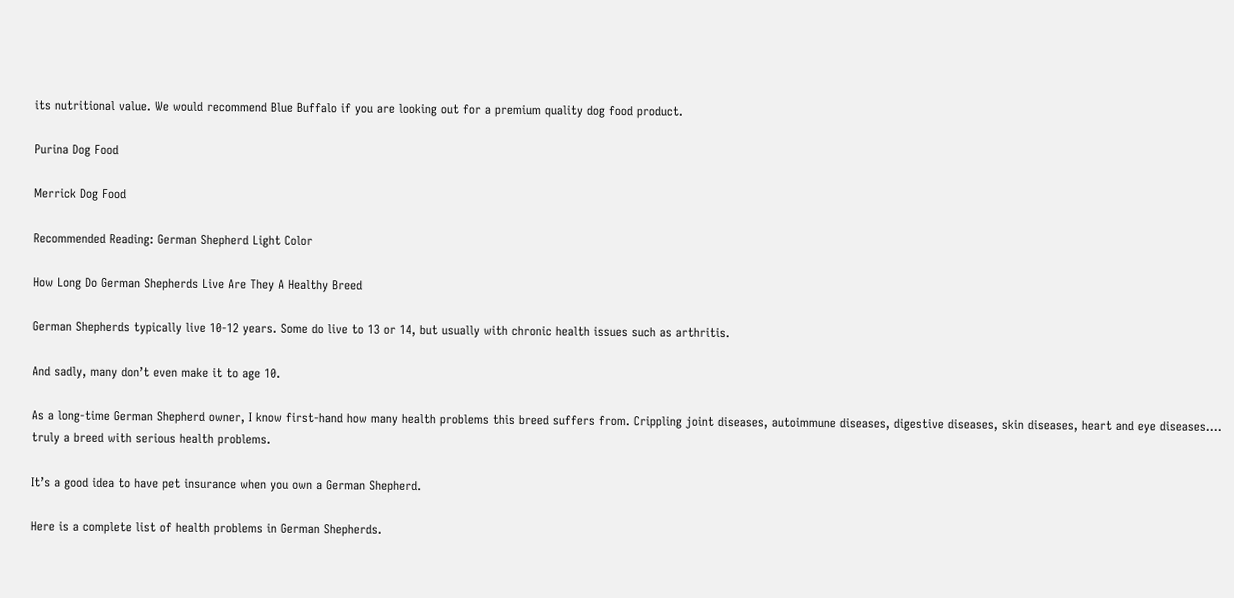its nutritional value. We would recommend Blue Buffalo if you are looking out for a premium quality dog food product.

Purina Dog Food

Merrick Dog Food

Recommended Reading: German Shepherd Light Color

How Long Do German Shepherds Live Are They A Healthy Breed

German Shepherds typically live 10-12 years. Some do live to 13 or 14, but usually with chronic health issues such as arthritis.

And sadly, many don’t even make it to age 10.

As a long-time German Shepherd owner, I know first-hand how many health problems this breed suffers from. Crippling joint diseases, autoimmune diseases, digestive diseases, skin diseases, heart and eye diseases…. truly a breed with serious health problems.

It’s a good idea to have pet insurance when you own a German Shepherd.

Here is a complete list of health problems in German Shepherds.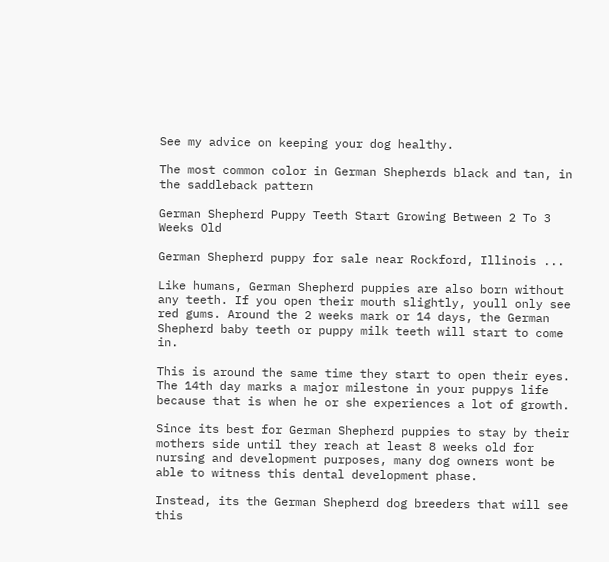See my advice on keeping your dog healthy.

The most common color in German Shepherds black and tan, in the saddleback pattern

German Shepherd Puppy Teeth Start Growing Between 2 To 3 Weeks Old

German Shepherd puppy for sale near Rockford, Illinois ...

Like humans, German Shepherd puppies are also born without any teeth. If you open their mouth slightly, youll only see red gums. Around the 2 weeks mark or 14 days, the German Shepherd baby teeth or puppy milk teeth will start to come in.

This is around the same time they start to open their eyes. The 14th day marks a major milestone in your puppys life because that is when he or she experiences a lot of growth.

Since its best for German Shepherd puppies to stay by their mothers side until they reach at least 8 weeks old for nursing and development purposes, many dog owners wont be able to witness this dental development phase.

Instead, its the German Shepherd dog breeders that will see this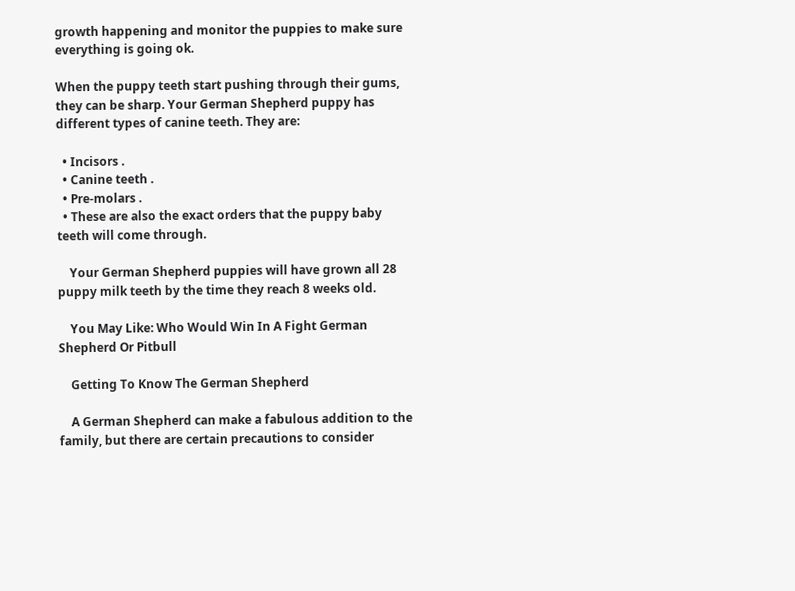growth happening and monitor the puppies to make sure everything is going ok.

When the puppy teeth start pushing through their gums, they can be sharp. Your German Shepherd puppy has different types of canine teeth. They are:

  • Incisors .
  • Canine teeth .
  • Pre-molars .
  • These are also the exact orders that the puppy baby teeth will come through.

    Your German Shepherd puppies will have grown all 28 puppy milk teeth by the time they reach 8 weeks old.

    You May Like: Who Would Win In A Fight German Shepherd Or Pitbull

    Getting To Know The German Shepherd

    A German Shepherd can make a fabulous addition to the family, but there are certain precautions to consider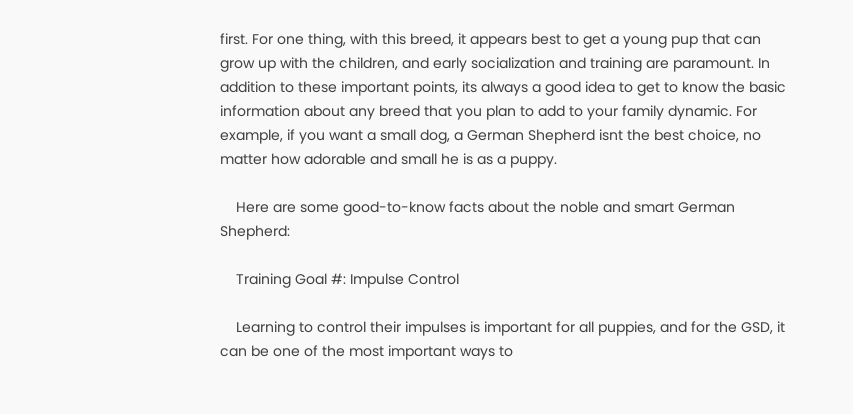first. For one thing, with this breed, it appears best to get a young pup that can grow up with the children, and early socialization and training are paramount. In addition to these important points, its always a good idea to get to know the basic information about any breed that you plan to add to your family dynamic. For example, if you want a small dog, a German Shepherd isnt the best choice, no matter how adorable and small he is as a puppy.

    Here are some good-to-know facts about the noble and smart German Shepherd:

    Training Goal #: Impulse Control

    Learning to control their impulses is important for all puppies, and for the GSD, it can be one of the most important ways to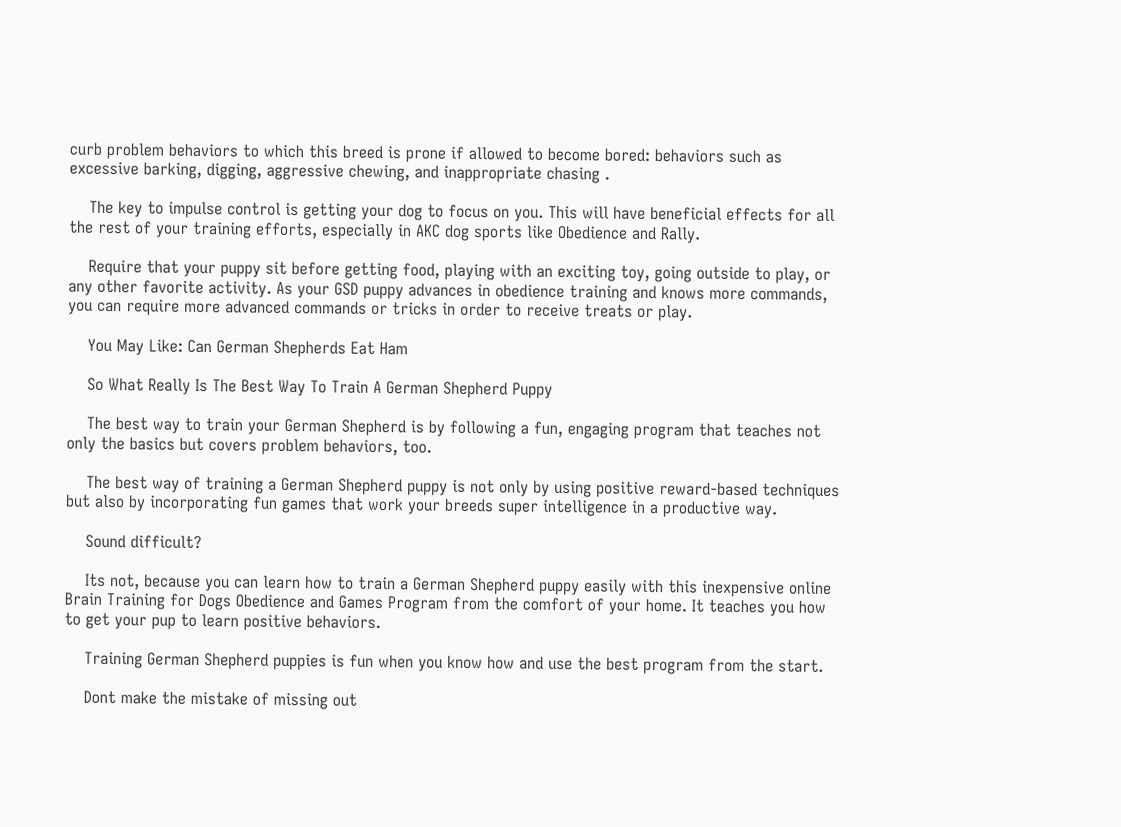curb problem behaviors to which this breed is prone if allowed to become bored: behaviors such as excessive barking, digging, aggressive chewing, and inappropriate chasing .

    The key to impulse control is getting your dog to focus on you. This will have beneficial effects for all the rest of your training efforts, especially in AKC dog sports like Obedience and Rally.

    Require that your puppy sit before getting food, playing with an exciting toy, going outside to play, or any other favorite activity. As your GSD puppy advances in obedience training and knows more commands, you can require more advanced commands or tricks in order to receive treats or play.

    You May Like: Can German Shepherds Eat Ham

    So What Really Is The Best Way To Train A German Shepherd Puppy

    The best way to train your German Shepherd is by following a fun, engaging program that teaches not only the basics but covers problem behaviors, too.

    The best way of training a German Shepherd puppy is not only by using positive reward-based techniques but also by incorporating fun games that work your breeds super intelligence in a productive way.

    Sound difficult?

    Its not, because you can learn how to train a German Shepherd puppy easily with this inexpensive online Brain Training for Dogs Obedience and Games Program from the comfort of your home. It teaches you how to get your pup to learn positive behaviors.

    Training German Shepherd puppies is fun when you know how and use the best program from the start.

    Dont make the mistake of missing out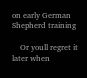on early German Shepherd training

    Or youll regret it later when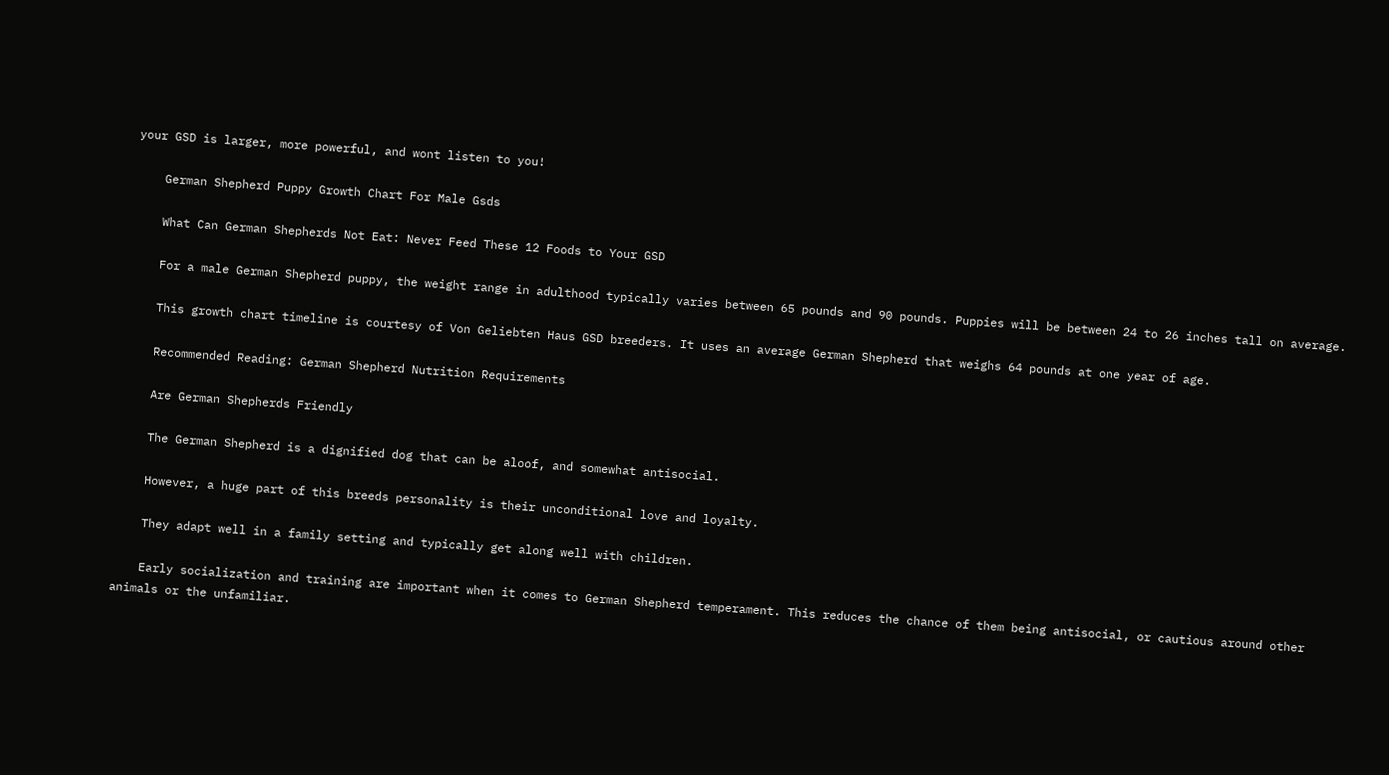your GSD is larger, more powerful, and wont listen to you!

    German Shepherd Puppy Growth Chart For Male Gsds

    What Can German Shepherds Not Eat: Never Feed These 12 Foods to Your GSD

    For a male German Shepherd puppy, the weight range in adulthood typically varies between 65 pounds and 90 pounds. Puppies will be between 24 to 26 inches tall on average.

    This growth chart timeline is courtesy of Von Geliebten Haus GSD breeders. It uses an average German Shepherd that weighs 64 pounds at one year of age.

    Recommended Reading: German Shepherd Nutrition Requirements

    Are German Shepherds Friendly

    The German Shepherd is a dignified dog that can be aloof, and somewhat antisocial.

    However, a huge part of this breeds personality is their unconditional love and loyalty.

    They adapt well in a family setting and typically get along well with children.

    Early socialization and training are important when it comes to German Shepherd temperament. This reduces the chance of them being antisocial, or cautious around other animals or the unfamiliar.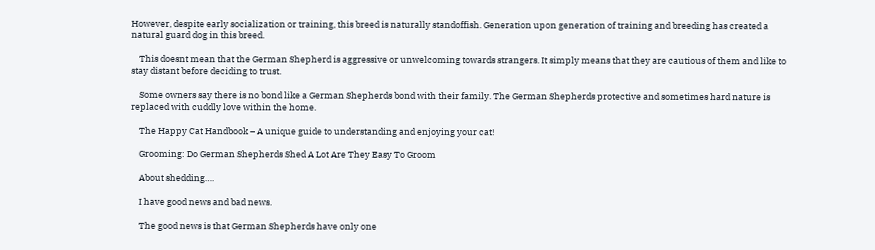However, despite early socialization or training, this breed is naturally standoffish. Generation upon generation of training and breeding has created a natural guard dog in this breed.

    This doesnt mean that the German Shepherd is aggressive or unwelcoming towards strangers. It simply means that they are cautious of them and like to stay distant before deciding to trust.

    Some owners say there is no bond like a German Shepherds bond with their family. The German Shepherds protective and sometimes hard nature is replaced with cuddly love within the home.

    The Happy Cat Handbook – A unique guide to understanding and enjoying your cat!

    Grooming: Do German Shepherds Shed A Lot Are They Easy To Groom

    About shedding….

    I have good news and bad news.

    The good news is that German Shepherds have only one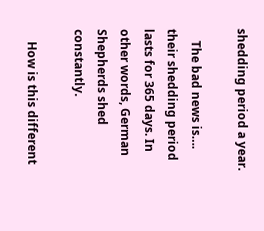shedding period a year.

    The bad news is…. their shedding period lasts for 365 days. In other words, German Shepherds shed constantly.

    How is this different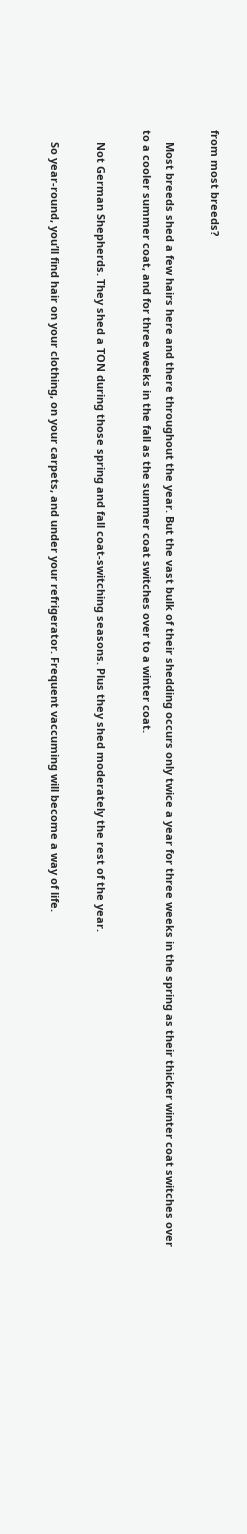from most breeds?

    Most breeds shed a few hairs here and there throughout the year. But the vast bulk of their shedding occurs only twice a year for three weeks in the spring as their thicker winter coat switches over to a cooler summer coat, and for three weeks in the fall as the summer coat switches over to a winter coat.

    Not German Shepherds. They shed a TON during those spring and fall coat-switching seasons. Plus they shed moderately the rest of the year.

    So year-round, you’ll find hair on your clothing, on your carpets, and under your refrigerator. Frequent vaccuming will become a way of life.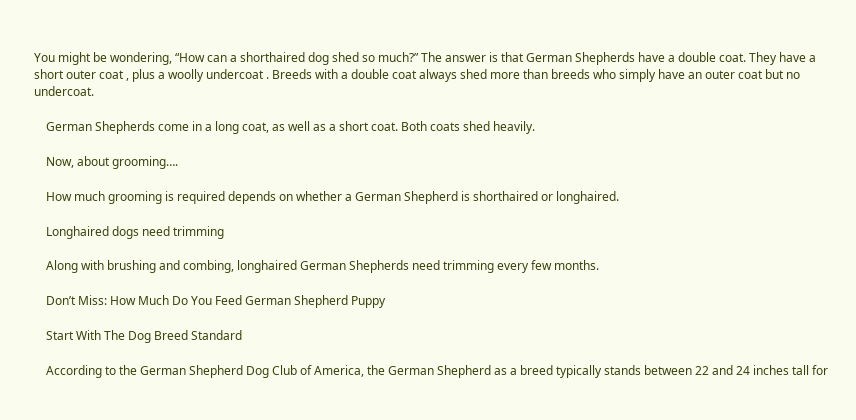You might be wondering, “How can a shorthaired dog shed so much?” The answer is that German Shepherds have a double coat. They have a short outer coat , plus a woolly undercoat . Breeds with a double coat always shed more than breeds who simply have an outer coat but no undercoat.

    German Shepherds come in a long coat, as well as a short coat. Both coats shed heavily.

    Now, about grooming….

    How much grooming is required depends on whether a German Shepherd is shorthaired or longhaired.

    Longhaired dogs need trimming

    Along with brushing and combing, longhaired German Shepherds need trimming every few months.

    Don’t Miss: How Much Do You Feed German Shepherd Puppy

    Start With The Dog Breed Standard

    According to the German Shepherd Dog Club of America, the German Shepherd as a breed typically stands between 22 and 24 inches tall for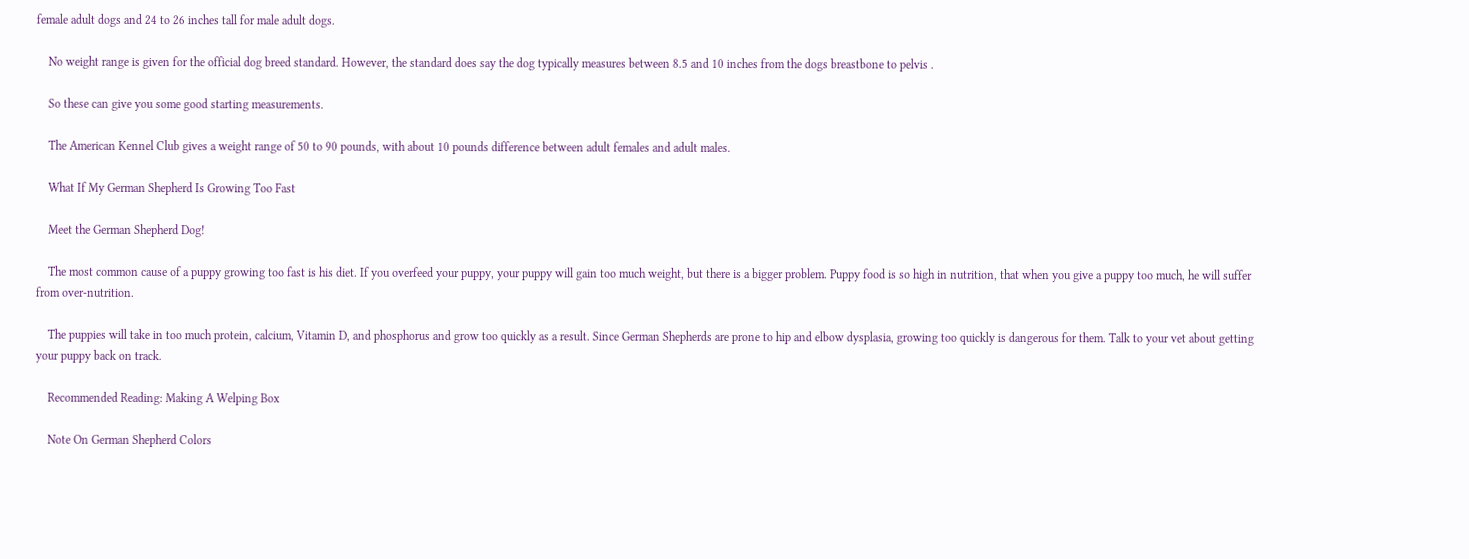female adult dogs and 24 to 26 inches tall for male adult dogs.

    No weight range is given for the official dog breed standard. However, the standard does say the dog typically measures between 8.5 and 10 inches from the dogs breastbone to pelvis .

    So these can give you some good starting measurements.

    The American Kennel Club gives a weight range of 50 to 90 pounds, with about 10 pounds difference between adult females and adult males.

    What If My German Shepherd Is Growing Too Fast

    Meet the German Shepherd Dog!

    The most common cause of a puppy growing too fast is his diet. If you overfeed your puppy, your puppy will gain too much weight, but there is a bigger problem. Puppy food is so high in nutrition, that when you give a puppy too much, he will suffer from over-nutrition.

    The puppies will take in too much protein, calcium, Vitamin D, and phosphorus and grow too quickly as a result. Since German Shepherds are prone to hip and elbow dysplasia, growing too quickly is dangerous for them. Talk to your vet about getting your puppy back on track.

    Recommended Reading: Making A Welping Box

    Note On German Shepherd Colors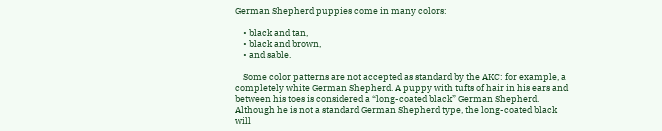German Shepherd puppies come in many colors:

    • black and tan,
    • black and brown,
    • and sable.

    Some color patterns are not accepted as standard by the AKC: for example, a completely white German Shepherd. A puppy with tufts of hair in his ears and between his toes is considered a “long-coated black” German Shepherd. Although he is not a standard German Shepherd type, the long-coated black will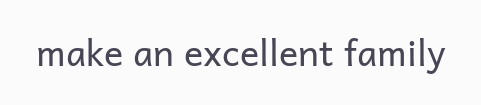make an excellent family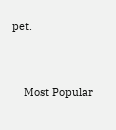pet.


    Most Popular